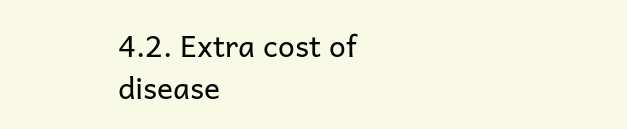4.2. Extra cost of disease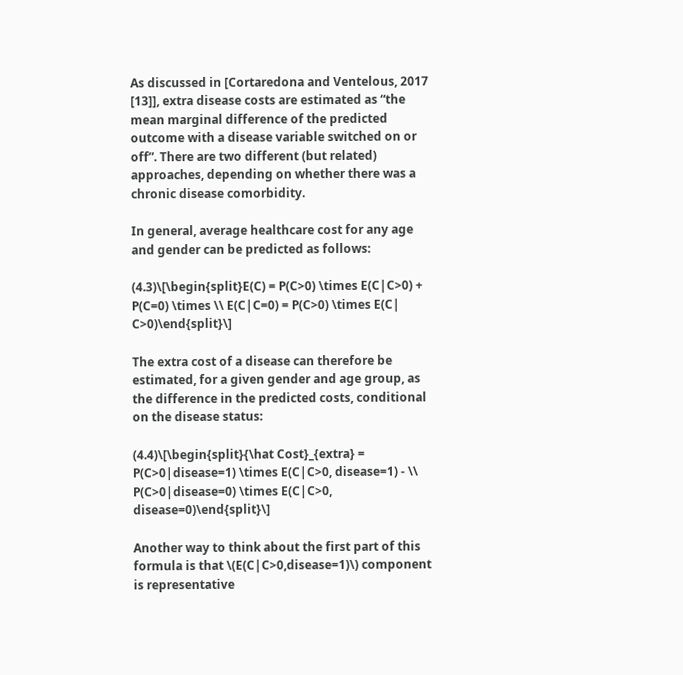As discussed in [Cortaredona and Ventelous, 2017 [13]], extra disease costs are estimated as “the mean marginal difference of the predicted outcome with a disease variable switched on or off”. There are two different (but related) approaches, depending on whether there was a chronic disease comorbidity.

In general, average healthcare cost for any age and gender can be predicted as follows:

(4.3)\[\begin{split}E(C) = P(C>0) \times E(C|C>0) + P(C=0) \times \\ E(C|C=0) = P(C>0) \times E(C| C>0)\end{split}\]

The extra cost of a disease can therefore be estimated, for a given gender and age group, as the difference in the predicted costs, conditional on the disease status:

(4.4)\[\begin{split}{\hat Cost}_{extra} = P(C>0|disease=1) \times E(C|C>0, disease=1) - \\ P(C>0|disease=0) \times E(C|C>0, disease=0)\end{split}\]

Another way to think about the first part of this formula is that \(E(C|C>0,disease=1)\) component is representative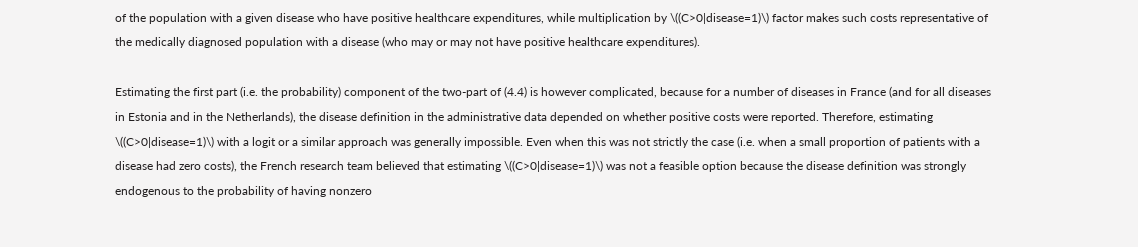of the population with a given disease who have positive healthcare expenditures, while multiplication by \((C>0|disease=1)\) factor makes such costs representative of the medically diagnosed population with a disease (who may or may not have positive healthcare expenditures).

Estimating the first part (i.e. the probability) component of the two-part of (4.4) is however complicated, because for a number of diseases in France (and for all diseases in Estonia and in the Netherlands), the disease definition in the administrative data depended on whether positive costs were reported. Therefore, estimating \((C>0|disease=1)\) with a logit or a similar approach was generally impossible. Even when this was not strictly the case (i.e. when a small proportion of patients with a disease had zero costs), the French research team believed that estimating \((C>0|disease=1)\) was not a feasible option because the disease definition was strongly endogenous to the probability of having nonzero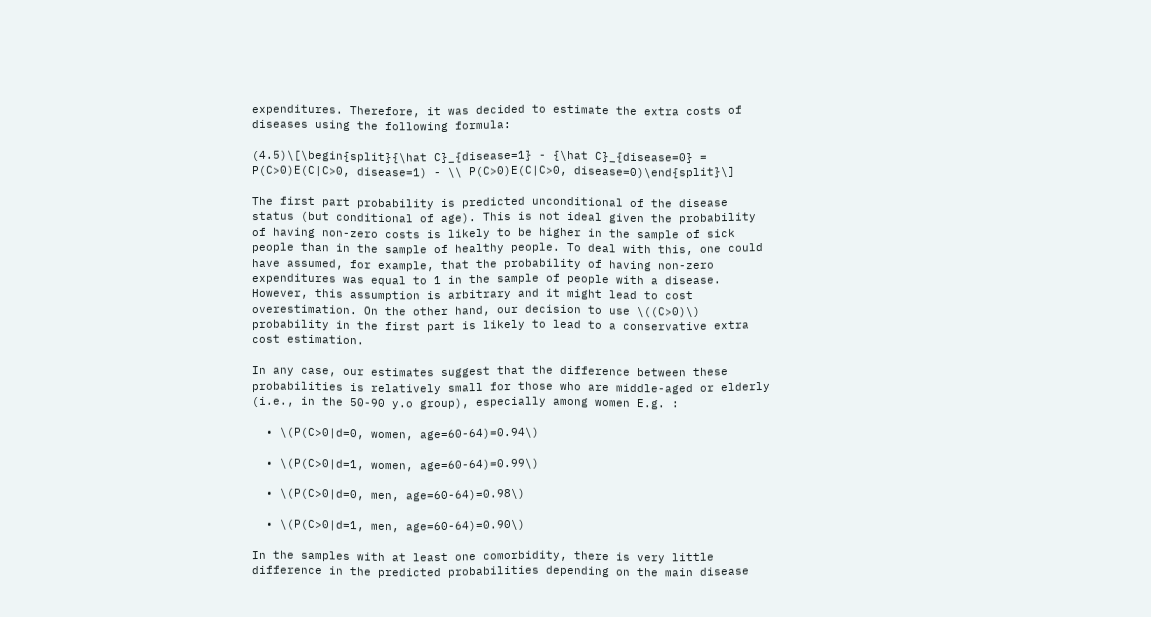expenditures. Therefore, it was decided to estimate the extra costs of diseases using the following formula:

(4.5)\[\begin{split}{\hat C}_{disease=1} - {\hat C}_{disease=0} = P(C>0)E(C|C>0, disease=1) - \\ P(C>0)E(C|C>0, disease=0)\end{split}\]

The first part probability is predicted unconditional of the disease status (but conditional of age). This is not ideal given the probability of having non-zero costs is likely to be higher in the sample of sick people than in the sample of healthy people. To deal with this, one could have assumed, for example, that the probability of having non-zero expenditures was equal to 1 in the sample of people with a disease. However, this assumption is arbitrary and it might lead to cost overestimation. On the other hand, our decision to use \((C>0)\) probability in the first part is likely to lead to a conservative extra cost estimation.

In any case, our estimates suggest that the difference between these probabilities is relatively small for those who are middle-aged or elderly (i.e., in the 50-90 y.o group), especially among women E.g. :

  • \(P(C>0|d=0, women, age=60-64)=0.94\)

  • \(P(C>0|d=1, women, age=60-64)=0.99\)

  • \(P(C>0|d=0, men, age=60-64)=0.98\)

  • \(P(C>0|d=1, men, age=60-64)=0.90\)

In the samples with at least one comorbidity, there is very little difference in the predicted probabilities depending on the main disease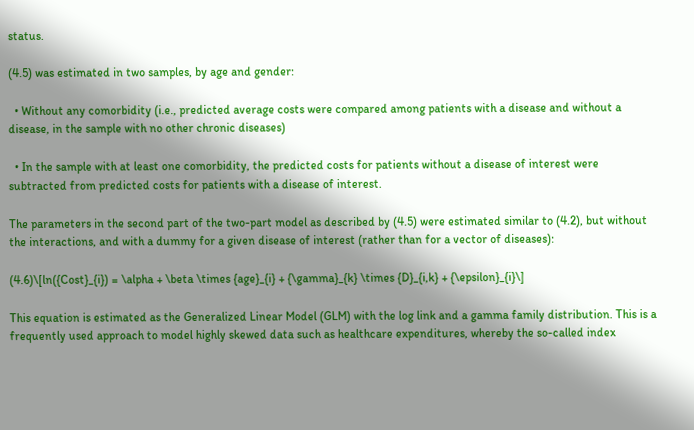status.

(4.5) was estimated in two samples, by age and gender:

  • Without any comorbidity (i.e., predicted average costs were compared among patients with a disease and without a disease, in the sample with no other chronic diseases)

  • In the sample with at least one comorbidity, the predicted costs for patients without a disease of interest were subtracted from predicted costs for patients with a disease of interest.

The parameters in the second part of the two-part model as described by (4.5) were estimated similar to (4.2), but without the interactions, and with a dummy for a given disease of interest (rather than for a vector of diseases):

(4.6)\[ln({Cost}_{i}) = \alpha + \beta \times {age}_{i} + {\gamma}_{k} \times {D}_{i,k} + {\epsilon}_{i}\]

This equation is estimated as the Generalized Linear Model (GLM) with the log link and a gamma family distribution. This is a frequently used approach to model highly skewed data such as healthcare expenditures, whereby the so-called index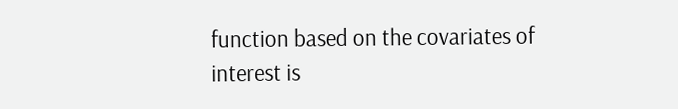function based on the covariates of interest is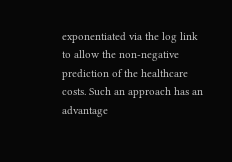exponentiated via the log link to allow the non-negative prediction of the healthcare costs. Such an approach has an advantage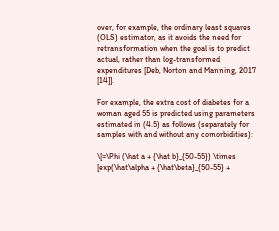over, for example, the ordinary least squares (OLS) estimator, as it avoids the need for retransformation when the goal is to predict actual, rather than log-transformed expenditures [Deb, Norton and Manning, 2017 [14]].

For example, the extra cost of diabetes for a woman aged 55 is predicted using parameters estimated in (4.5) as follows (separately for samples with and without any comorbidities):

\[=\Phi (\hat a + {\hat b}_{50-55}) \times [exp(\hat\alpha + {\hat\beta}_{50-55} +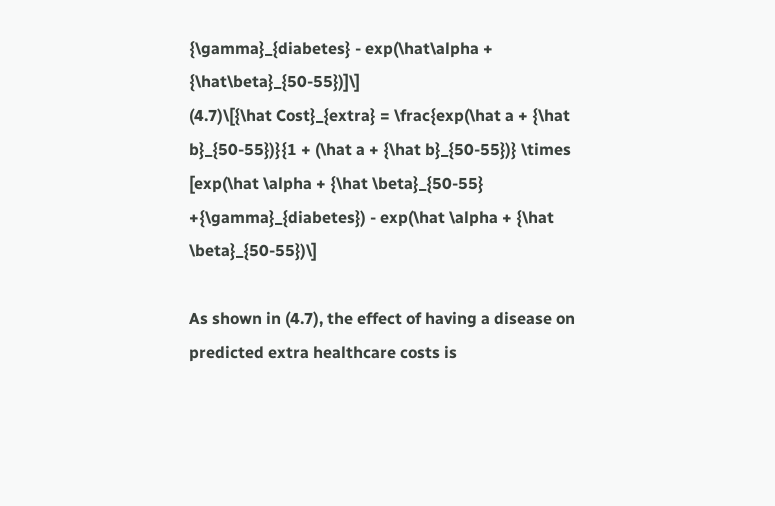{\gamma}_{diabetes} - exp(\hat\alpha + {\hat\beta}_{50-55})]\]
(4.7)\[{\hat Cost}_{extra} = \frac{exp(\hat a + {\hat b}_{50-55})}{1 + (\hat a + {\hat b}_{50-55})} \times [exp(\hat \alpha + {\hat \beta}_{50-55} +{\gamma}_{diabetes}) - exp(\hat \alpha + {\hat \beta}_{50-55})\]

As shown in (4.7), the effect of having a disease on predicted extra healthcare costs is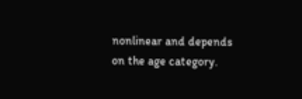nonlinear and depends on the age category.